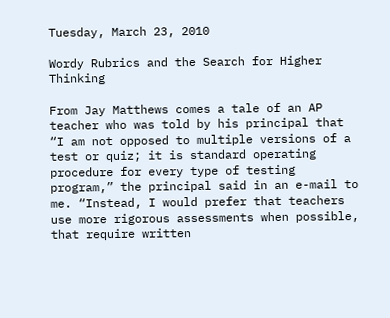Tuesday, March 23, 2010

Wordy Rubrics and the Search for Higher Thinking

From Jay Matthews comes a tale of an AP teacher who was told by his principal that
“I am not opposed to multiple versions of a test or quiz; it is standard operating procedure for every type of testing program,” the principal said in an e-mail to me. “Instead, I would prefer that teachers use more rigorous assessments when possible, that require written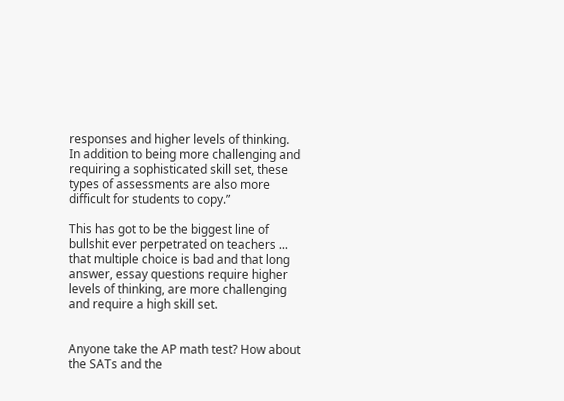responses and higher levels of thinking. In addition to being more challenging and requiring a sophisticated skill set, these types of assessments are also more difficult for students to copy.”

This has got to be the biggest line of bullshit ever perpetrated on teachers ... that multiple choice is bad and that long answer, essay questions require higher levels of thinking, are more challenging and require a high skill set.


Anyone take the AP math test? How about the SATs and the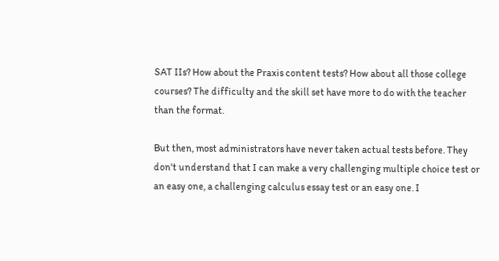SAT IIs? How about the Praxis content tests? How about all those college courses? The difficulty and the skill set have more to do with the teacher than the format.

But then, most administrators have never taken actual tests before. They don't understand that I can make a very challenging multiple choice test or an easy one, a challenging calculus essay test or an easy one. I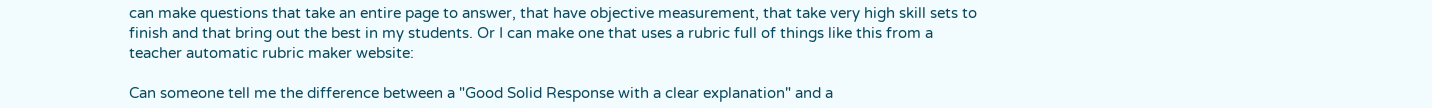can make questions that take an entire page to answer, that have objective measurement, that take very high skill sets to finish and that bring out the best in my students. Or I can make one that uses a rubric full of things like this from a teacher automatic rubric maker website:

Can someone tell me the difference between a "Good Solid Response with a clear explanation" and a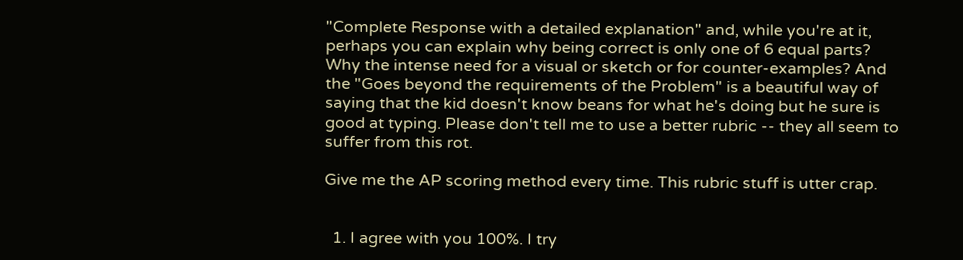"Complete Response with a detailed explanation" and, while you're at it, perhaps you can explain why being correct is only one of 6 equal parts? Why the intense need for a visual or sketch or for counter-examples? And the "Goes beyond the requirements of the Problem" is a beautiful way of saying that the kid doesn't know beans for what he's doing but he sure is good at typing. Please don't tell me to use a better rubric -- they all seem to suffer from this rot.

Give me the AP scoring method every time. This rubric stuff is utter crap.


  1. I agree with you 100%. I try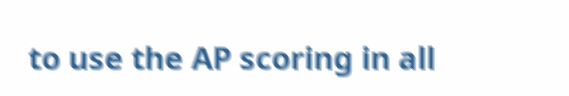to use the AP scoring in all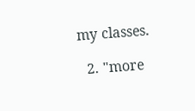my classes.

  2. "more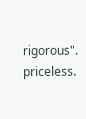rigorous". priceless.